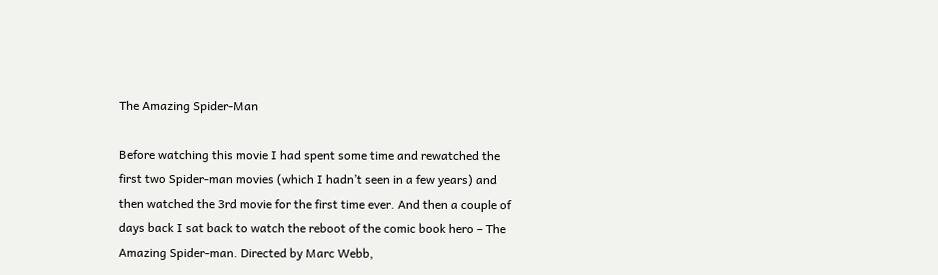The Amazing Spider-Man

Before watching this movie I had spent some time and rewatched the first two Spider-man movies (which I hadn’t seen in a few years) and then watched the 3rd movie for the first time ever. And then a couple of days back I sat back to watch the reboot of the comic book hero – The Amazing Spider-man. Directed by Marc Webb,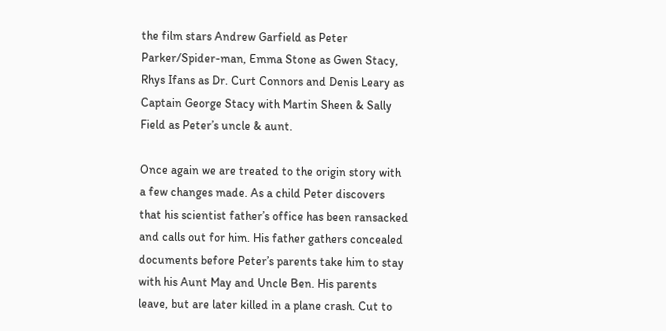the film stars Andrew Garfield as Peter Parker/Spider-man, Emma Stone as Gwen Stacy, Rhys Ifans as Dr. Curt Connors and Denis Leary as Captain George Stacy with Martin Sheen & Sally Field as Peter’s uncle & aunt.

Once again we are treated to the origin story with a few changes made. As a child Peter discovers that his scientist father’s office has been ransacked and calls out for him. His father gathers concealed documents before Peter’s parents take him to stay with his Aunt May and Uncle Ben. His parents leave, but are later killed in a plane crash. Cut to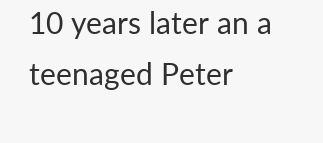10 years later an a teenaged Peter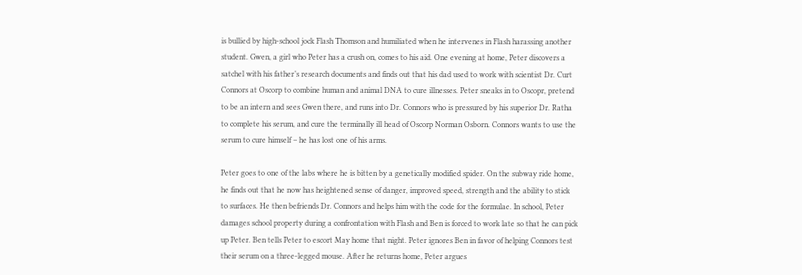is bullied by high-school jock Flash Thomson and humiliated when he intervenes in Flash harassing another student. Gwen, a girl who Peter has a crush on, comes to his aid. One evening at home, Peter discovers a satchel with his father’s research documents and finds out that his dad used to work with scientist Dr. Curt Connors at Oscorp to combine human and animal DNA to cure illnesses. Peter sneaks in to Oscopr, pretend to be an intern and sees Gwen there, and runs into Dr. Connors who is pressured by his superior Dr. Ratha to complete his serum, and cure the terminally ill head of Oscorp Norman Osborn. Connors wants to use the serum to cure himself – he has lost one of his arms.

Peter goes to one of the labs where he is bitten by a genetically modified spider. On the subway ride home, he finds out that he now has heightened sense of danger, improved speed, strength and the ability to stick to surfaces. He then befriends Dr. Connors and helps him with the code for the formulae. In school, Peter damages school property during a confrontation with Flash and Ben is forced to work late so that he can pick up Peter. Ben tells Peter to escort May home that night. Peter ignores Ben in favor of helping Connors test their serum on a three-legged mouse. After he returns home, Peter argues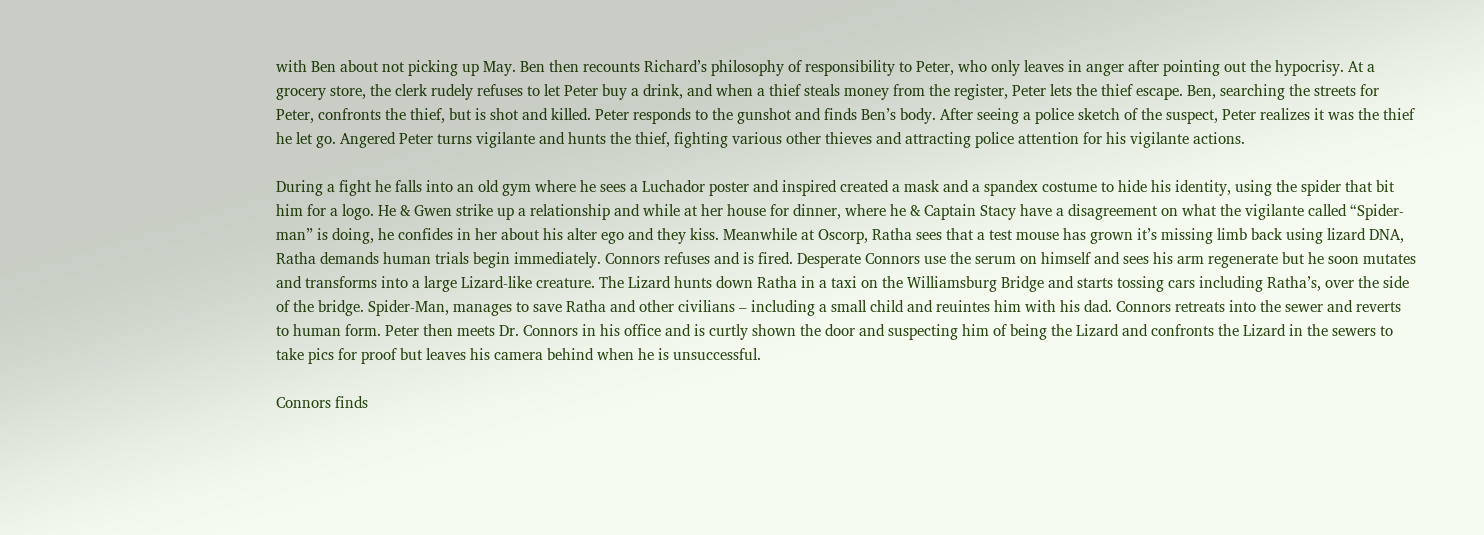with Ben about not picking up May. Ben then recounts Richard’s philosophy of responsibility to Peter, who only leaves in anger after pointing out the hypocrisy. At a grocery store, the clerk rudely refuses to let Peter buy a drink, and when a thief steals money from the register, Peter lets the thief escape. Ben, searching the streets for Peter, confronts the thief, but is shot and killed. Peter responds to the gunshot and finds Ben’s body. After seeing a police sketch of the suspect, Peter realizes it was the thief he let go. Angered Peter turns vigilante and hunts the thief, fighting various other thieves and attracting police attention for his vigilante actions.

During a fight he falls into an old gym where he sees a Luchador poster and inspired created a mask and a spandex costume to hide his identity, using the spider that bit him for a logo. He & Gwen strike up a relationship and while at her house for dinner, where he & Captain Stacy have a disagreement on what the vigilante called “Spider-man” is doing, he confides in her about his alter ego and they kiss. Meanwhile at Oscorp, Ratha sees that a test mouse has grown it’s missing limb back using lizard DNA, Ratha demands human trials begin immediately. Connors refuses and is fired. Desperate Connors use the serum on himself and sees his arm regenerate but he soon mutates and transforms into a large Lizard-like creature. The Lizard hunts down Ratha in a taxi on the Williamsburg Bridge and starts tossing cars including Ratha’s, over the side of the bridge. Spider-Man, manages to save Ratha and other civilians – including a small child and reuintes him with his dad. Connors retreats into the sewer and reverts to human form. Peter then meets Dr. Connors in his office and is curtly shown the door and suspecting him of being the Lizard and confronts the Lizard in the sewers to take pics for proof but leaves his camera behind when he is unsuccessful.

Connors finds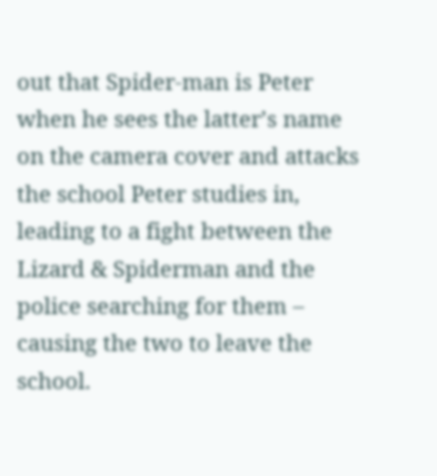out that Spider-man is Peter when he sees the latter’s name on the camera cover and attacks the school Peter studies in, leading to a fight between the Lizard & Spiderman and the police searching for them – causing the two to leave the school.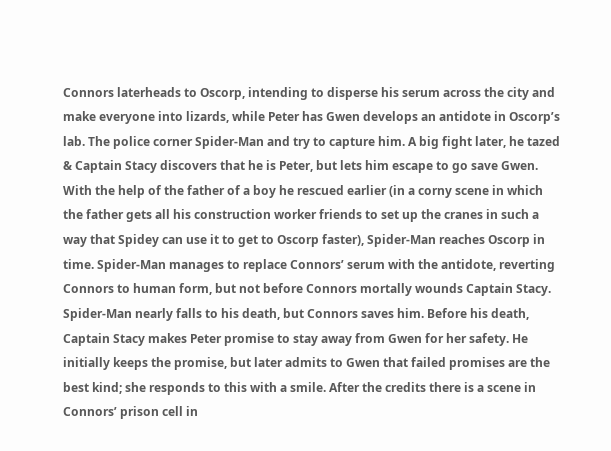Connors laterheads to Oscorp, intending to disperse his serum across the city and make everyone into lizards, while Peter has Gwen develops an antidote in Oscorp’s lab. The police corner Spider-Man and try to capture him. A big fight later, he tazed & Captain Stacy discovers that he is Peter, but lets him escape to go save Gwen. With the help of the father of a boy he rescued earlier (in a corny scene in which the father gets all his construction worker friends to set up the cranes in such a way that Spidey can use it to get to Oscorp faster), Spider-Man reaches Oscorp in time. Spider-Man manages to replace Connors’ serum with the antidote, reverting Connors to human form, but not before Connors mortally wounds Captain Stacy. Spider-Man nearly falls to his death, but Connors saves him. Before his death, Captain Stacy makes Peter promise to stay away from Gwen for her safety. He initially keeps the promise, but later admits to Gwen that failed promises are the best kind; she responds to this with a smile. After the credits there is a scene in Connors’ prison cell in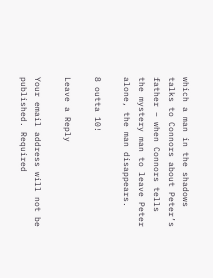which a man in the shadows talks to Connors about Peter’s father – when Connors tells the mystery man to leave Peter alone, the man disappears.

8 outta 10!

Leave a Reply

Your email address will not be published. Required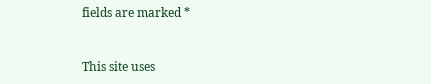fields are marked *


This site uses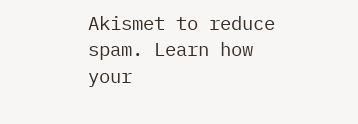Akismet to reduce spam. Learn how your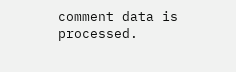comment data is processed.